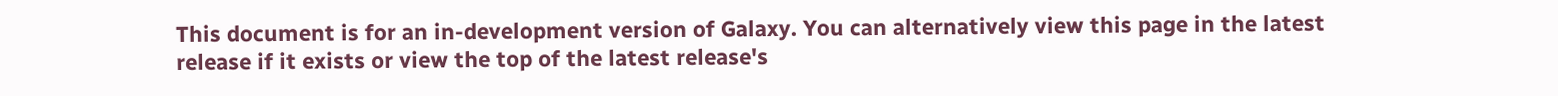This document is for an in-development version of Galaxy. You can alternatively view this page in the latest release if it exists or view the top of the latest release's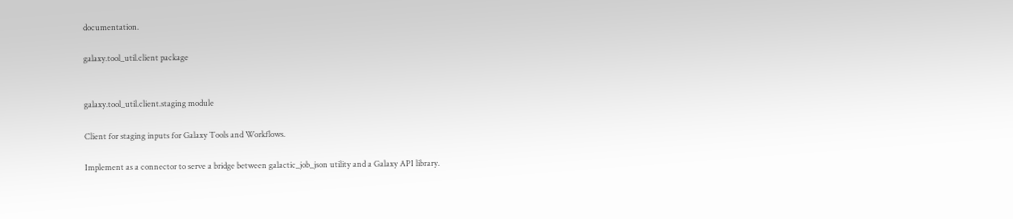documentation.

galaxy.tool_util.client package


galaxy.tool_util.client.staging module

Client for staging inputs for Galaxy Tools and Workflows.

Implement as a connector to serve a bridge between galactic_job_json utility and a Galaxy API library.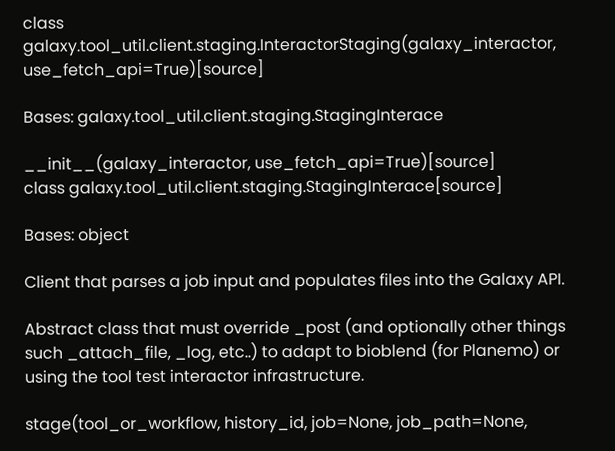class galaxy.tool_util.client.staging.InteractorStaging(galaxy_interactor, use_fetch_api=True)[source]

Bases: galaxy.tool_util.client.staging.StagingInterace

__init__(galaxy_interactor, use_fetch_api=True)[source]
class galaxy.tool_util.client.staging.StagingInterace[source]

Bases: object

Client that parses a job input and populates files into the Galaxy API.

Abstract class that must override _post (and optionally other things such _attach_file, _log, etc..) to adapt to bioblend (for Planemo) or using the tool test interactor infrastructure.

stage(tool_or_workflow, history_id, job=None, job_path=None,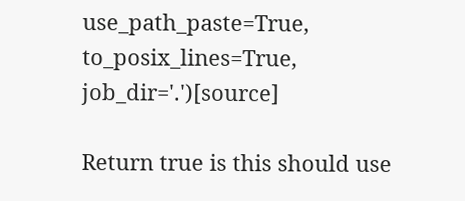use_path_paste=True, to_posix_lines=True, job_dir='.')[source]

Return true is this should use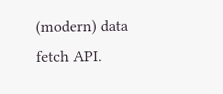(modern) data fetch API.